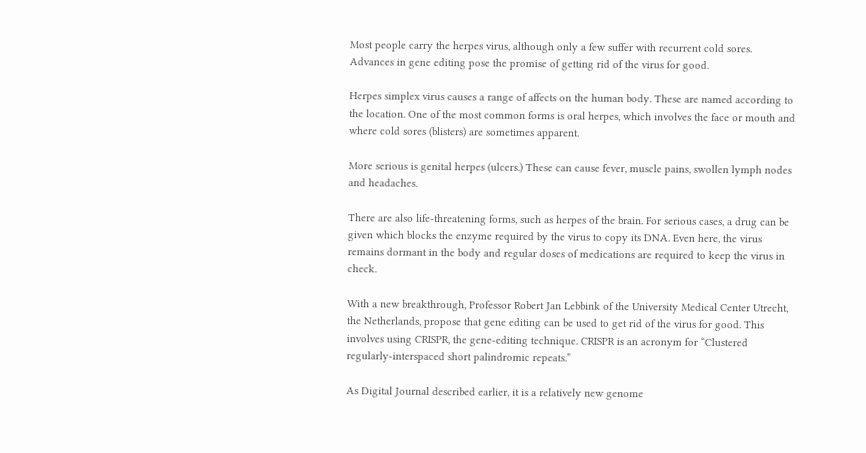Most people carry the herpes virus, although only a few suffer with recurrent cold sores. Advances in gene editing pose the promise of getting rid of the virus for good.

Herpes simplex virus causes a range of affects on the human body. These are named according to the location. One of the most common forms is oral herpes, which involves the face or mouth and where cold sores (blisters) are sometimes apparent.

More serious is genital herpes (ulcers.) These can cause fever, muscle pains, swollen lymph nodes and headaches.

There are also life-threatening forms, such as herpes of the brain. For serious cases, a drug can be given which blocks the enzyme required by the virus to copy its DNA. Even here, the virus remains dormant in the body and regular doses of medications are required to keep the virus in check.

With a new breakthrough, Professor Robert Jan Lebbink of the University Medical Center Utrecht, the Netherlands, propose that gene editing can be used to get rid of the virus for good. This involves using CRISPR, the gene-editing technique. CRISPR is an acronym for “Clustered regularly-interspaced short palindromic repeats.”

As Digital Journal described earlier, it is a relatively new genome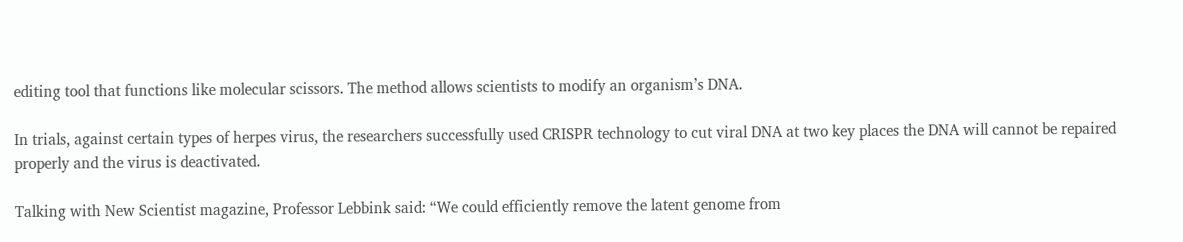editing tool that functions like molecular scissors. The method allows scientists to modify an organism’s DNA.

In trials, against certain types of herpes virus, the researchers successfully used CRISPR technology to cut viral DNA at two key places the DNA will cannot be repaired properly and the virus is deactivated.

Talking with New Scientist magazine, Professor Lebbink said: “We could efficiently remove the latent genome from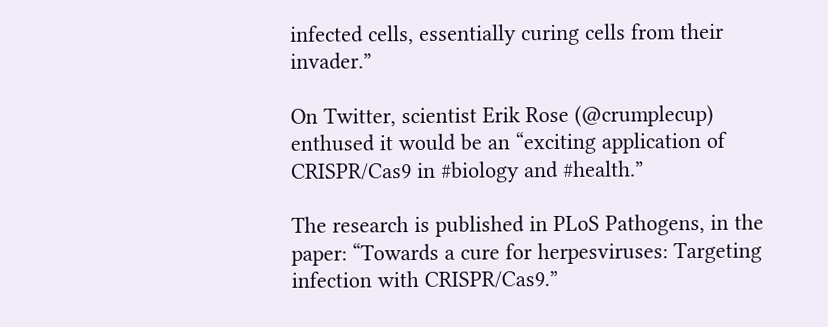infected cells, essentially curing cells from their invader.”

On Twitter, scientist Erik Rose (@crumplecup) enthused it would be an “exciting application of CRISPR/Cas9 in #biology and #health.”

The research is published in PLoS Pathogens, in the paper: “Towards a cure for herpesviruses: Targeting infection with CRISPR/Cas9.”